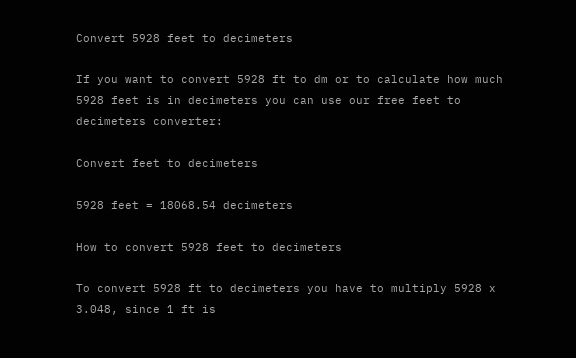Convert 5928 feet to decimeters

If you want to convert 5928 ft to dm or to calculate how much 5928 feet is in decimeters you can use our free feet to decimeters converter:

Convert feet to decimeters

5928 feet = 18068.54 decimeters

How to convert 5928 feet to decimeters

To convert 5928 ft to decimeters you have to multiply 5928 x 3.048, since 1 ft is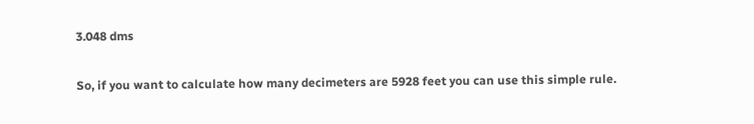3.048 dms

So, if you want to calculate how many decimeters are 5928 feet you can use this simple rule.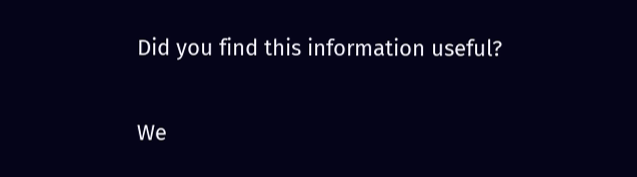Did you find this information useful?

We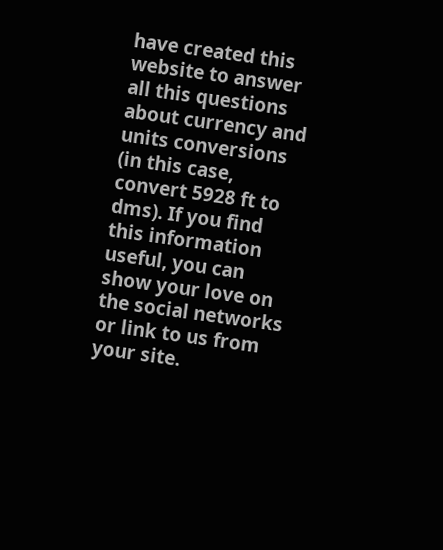have created this website to answer all this questions about currency and units conversions (in this case, convert 5928 ft to dms). If you find this information useful, you can show your love on the social networks or link to us from your site.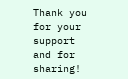Thank you for your support and for sharing!